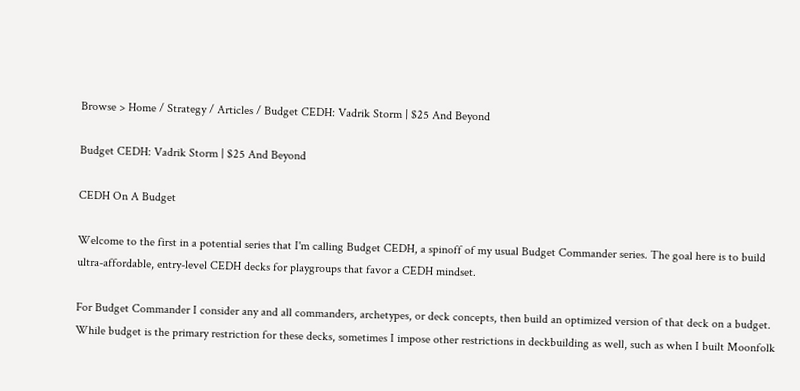Browse > Home / Strategy / Articles / Budget CEDH: Vadrik Storm | $25 And Beyond

Budget CEDH: Vadrik Storm | $25 And Beyond

CEDH On A Budget

Welcome to the first in a potential series that I'm calling Budget CEDH, a spinoff of my usual Budget Commander series. The goal here is to build ultra-affordable, entry-level CEDH decks for playgroups that favor a CEDH mindset.

For Budget Commander I consider any and all commanders, archetypes, or deck concepts, then build an optimized version of that deck on a budget. While budget is the primary restriction for these decks, sometimes I impose other restrictions in deckbuilding as well, such as when I built Moonfolk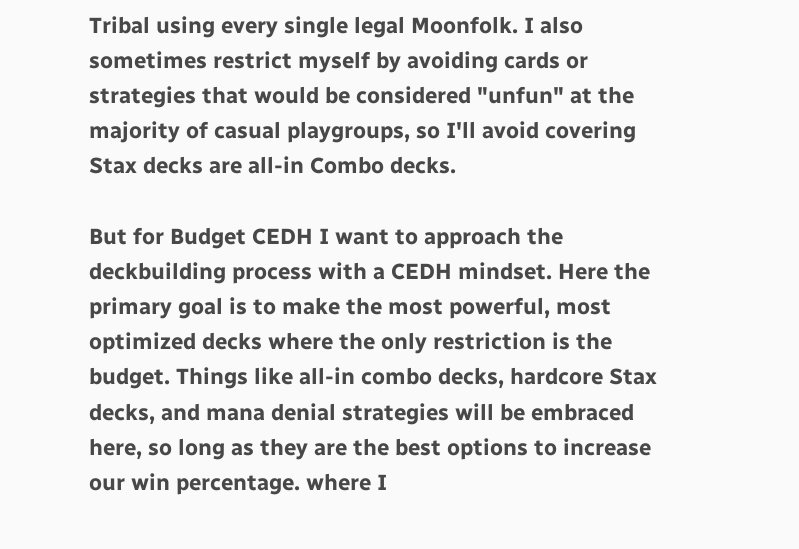Tribal using every single legal Moonfolk. I also sometimes restrict myself by avoiding cards or strategies that would be considered "unfun" at the majority of casual playgroups, so I'll avoid covering Stax decks are all-in Combo decks.

But for Budget CEDH I want to approach the deckbuilding process with a CEDH mindset. Here the primary goal is to make the most powerful, most optimized decks where the only restriction is the budget. Things like all-in combo decks, hardcore Stax decks, and mana denial strategies will be embraced here, so long as they are the best options to increase our win percentage. where I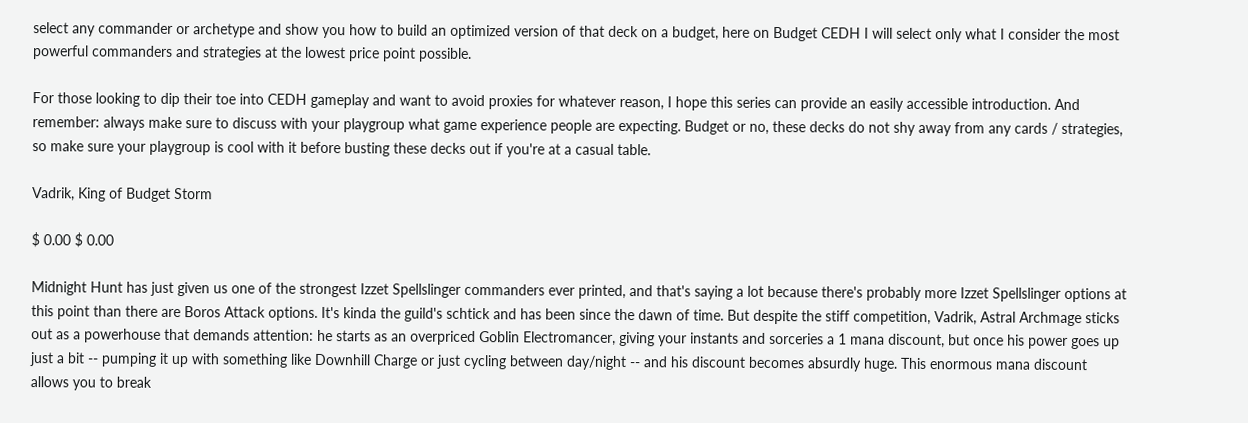select any commander or archetype and show you how to build an optimized version of that deck on a budget, here on Budget CEDH I will select only what I consider the most powerful commanders and strategies at the lowest price point possible.

For those looking to dip their toe into CEDH gameplay and want to avoid proxies for whatever reason, I hope this series can provide an easily accessible introduction. And remember: always make sure to discuss with your playgroup what game experience people are expecting. Budget or no, these decks do not shy away from any cards / strategies, so make sure your playgroup is cool with it before busting these decks out if you're at a casual table.

Vadrik, King of Budget Storm

$ 0.00 $ 0.00

Midnight Hunt has just given us one of the strongest Izzet Spellslinger commanders ever printed, and that's saying a lot because there's probably more Izzet Spellslinger options at this point than there are Boros Attack options. It's kinda the guild's schtick and has been since the dawn of time. But despite the stiff competition, Vadrik, Astral Archmage sticks out as a powerhouse that demands attention: he starts as an overpriced Goblin Electromancer, giving your instants and sorceries a 1 mana discount, but once his power goes up just a bit -- pumping it up with something like Downhill Charge or just cycling between day/night -- and his discount becomes absurdly huge. This enormous mana discount allows you to break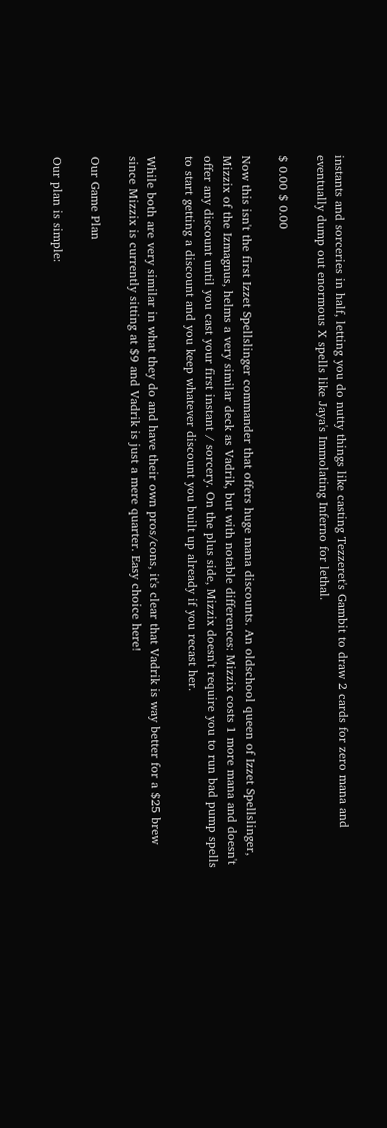instants and sorceries in half, letting you do nutty things like casting Tezzeret's Gambit to draw 2 cards for zero mana and eventually dump out enormous X spells like Jaya's Immolating Inferno for lethal.

$ 0.00 $ 0.00

Now this isn't the first Izzet Spellslinger commander that offers huge mana discounts. An oldschool queen of Izzet Spellslinger, Mizzix of the Izmagnus, helms a very similar deck as Vadrik, but with notable differences: Mizzix costs 1 more mana and doesn't offer any discount until you cast your first instant / sorcery. On the plus side, Mizzix doesn't require you to run bad pump spells to start getting a discount and you keep whatever discount you built up already if you recast her.

While both are very similar in what they do and have their own pros/cons, it's clear that Vadrik is way better for a $25 brew since Mizzix is currently sitting at $9 and Vadrik is just a mere quarter. Easy choice here!

Our Game Plan

Our plan is simple: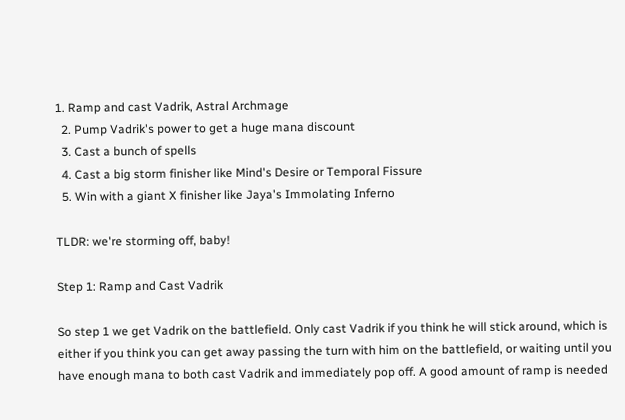1. Ramp and cast Vadrik, Astral Archmage
  2. Pump Vadrik's power to get a huge mana discount
  3. Cast a bunch of spells
  4. Cast a big storm finisher like Mind's Desire or Temporal Fissure
  5. Win with a giant X finisher like Jaya's Immolating Inferno

TLDR: we're storming off, baby!

Step 1: Ramp and Cast Vadrik

So step 1 we get Vadrik on the battlefield. Only cast Vadrik if you think he will stick around, which is either if you think you can get away passing the turn with him on the battlefield, or waiting until you have enough mana to both cast Vadrik and immediately pop off. A good amount of ramp is needed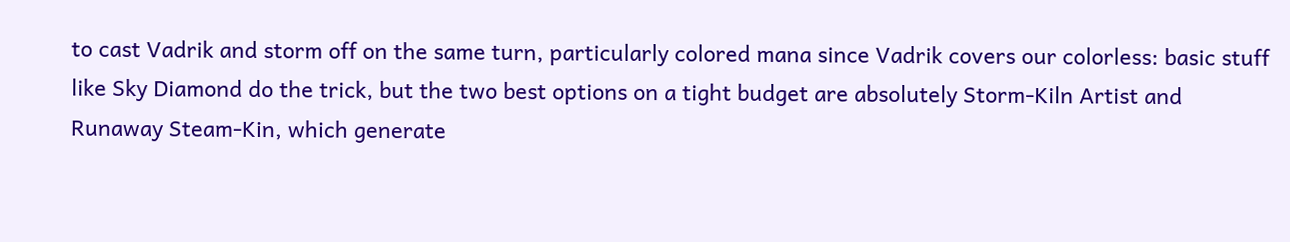to cast Vadrik and storm off on the same turn, particularly colored mana since Vadrik covers our colorless: basic stuff like Sky Diamond do the trick, but the two best options on a tight budget are absolutely Storm-Kiln Artist and Runaway Steam-Kin, which generate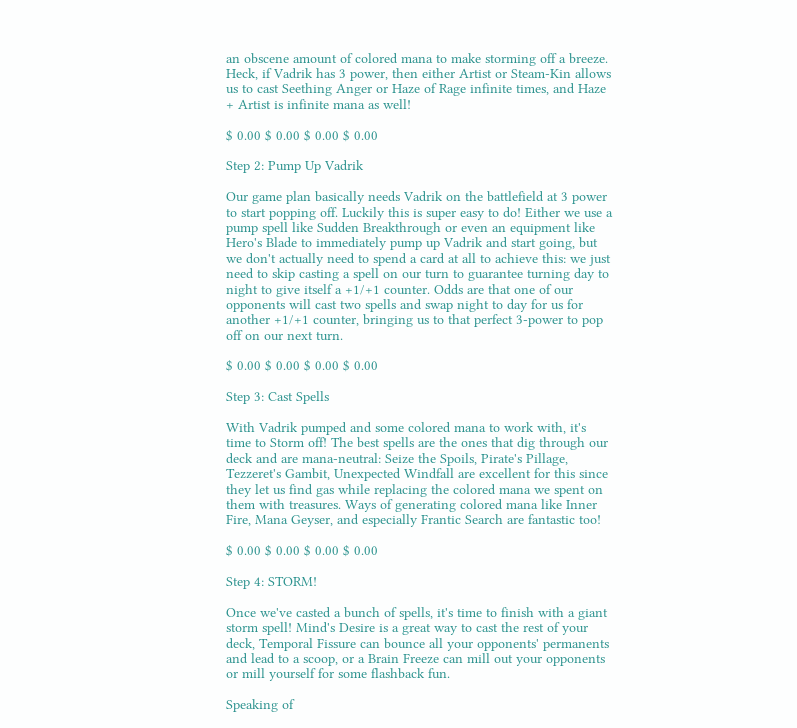an obscene amount of colored mana to make storming off a breeze. Heck, if Vadrik has 3 power, then either Artist or Steam-Kin allows us to cast Seething Anger or Haze of Rage infinite times, and Haze + Artist is infinite mana as well!

$ 0.00 $ 0.00 $ 0.00 $ 0.00

Step 2: Pump Up Vadrik

Our game plan basically needs Vadrik on the battlefield at 3 power to start popping off. Luckily this is super easy to do! Either we use a pump spell like Sudden Breakthrough or even an equipment like Hero's Blade to immediately pump up Vadrik and start going, but we don't actually need to spend a card at all to achieve this: we just need to skip casting a spell on our turn to guarantee turning day to night to give itself a +1/+1 counter. Odds are that one of our opponents will cast two spells and swap night to day for us for another +1/+1 counter, bringing us to that perfect 3-power to pop off on our next turn.

$ 0.00 $ 0.00 $ 0.00 $ 0.00

Step 3: Cast Spells

With Vadrik pumped and some colored mana to work with, it's time to Storm off! The best spells are the ones that dig through our deck and are mana-neutral: Seize the Spoils, Pirate's Pillage, Tezzeret's Gambit, Unexpected Windfall are excellent for this since they let us find gas while replacing the colored mana we spent on them with treasures. Ways of generating colored mana like Inner Fire, Mana Geyser, and especially Frantic Search are fantastic too!

$ 0.00 $ 0.00 $ 0.00 $ 0.00

Step 4: STORM!

Once we've casted a bunch of spells, it's time to finish with a giant storm spell! Mind's Desire is a great way to cast the rest of your deck, Temporal Fissure can bounce all your opponents' permanents and lead to a scoop, or a Brain Freeze can mill out your opponents or mill yourself for some flashback fun.

Speaking of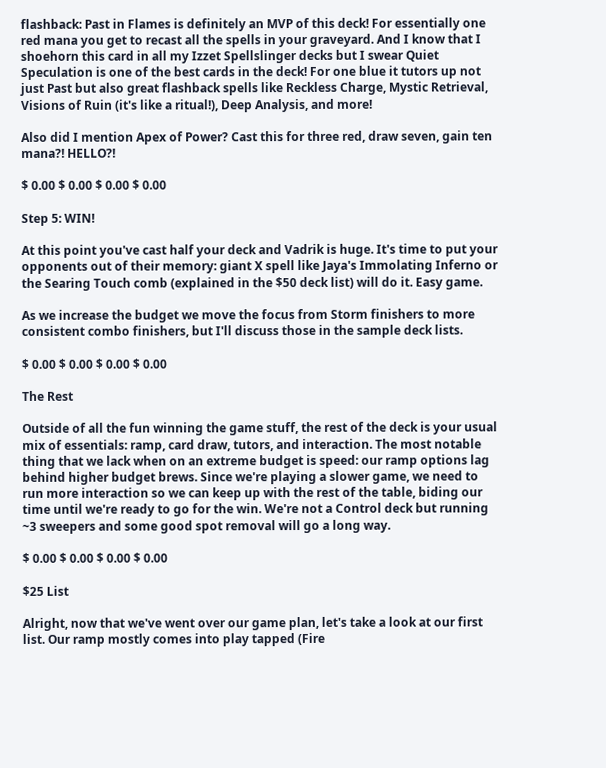flashback: Past in Flames is definitely an MVP of this deck! For essentially one red mana you get to recast all the spells in your graveyard. And I know that I shoehorn this card in all my Izzet Spellslinger decks but I swear Quiet Speculation is one of the best cards in the deck! For one blue it tutors up not just Past but also great flashback spells like Reckless Charge, Mystic Retrieval, Visions of Ruin (it's like a ritual!), Deep Analysis, and more!

Also did I mention Apex of Power? Cast this for three red, draw seven, gain ten mana?! HELLO?!

$ 0.00 $ 0.00 $ 0.00 $ 0.00

Step 5: WIN!

At this point you've cast half your deck and Vadrik is huge. It's time to put your opponents out of their memory: giant X spell like Jaya's Immolating Inferno or the Searing Touch comb (explained in the $50 deck list) will do it. Easy game.

As we increase the budget we move the focus from Storm finishers to more consistent combo finishers, but I'll discuss those in the sample deck lists.

$ 0.00 $ 0.00 $ 0.00 $ 0.00

The Rest

Outside of all the fun winning the game stuff, the rest of the deck is your usual mix of essentials: ramp, card draw, tutors, and interaction. The most notable thing that we lack when on an extreme budget is speed: our ramp options lag behind higher budget brews. Since we're playing a slower game, we need to run more interaction so we can keep up with the rest of the table, biding our time until we're ready to go for the win. We're not a Control deck but running ~3 sweepers and some good spot removal will go a long way.

$ 0.00 $ 0.00 $ 0.00 $ 0.00

$25 List

Alright, now that we've went over our game plan, let's take a look at our first list. Our ramp mostly comes into play tapped (Fire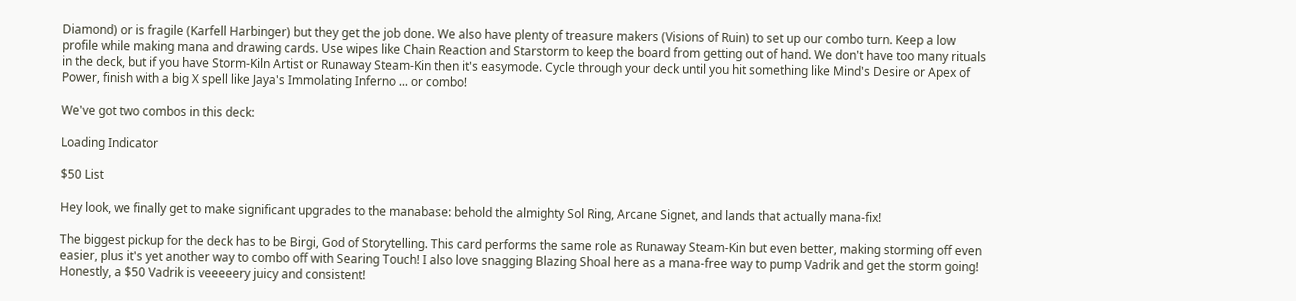Diamond) or is fragile (Karfell Harbinger) but they get the job done. We also have plenty of treasure makers (Visions of Ruin) to set up our combo turn. Keep a low profile while making mana and drawing cards. Use wipes like Chain Reaction and Starstorm to keep the board from getting out of hand. We don't have too many rituals in the deck, but if you have Storm-Kiln Artist or Runaway Steam-Kin then it's easymode. Cycle through your deck until you hit something like Mind's Desire or Apex of Power, finish with a big X spell like Jaya's Immolating Inferno ... or combo!

We've got two combos in this deck:

Loading Indicator

$50 List

Hey look, we finally get to make significant upgrades to the manabase: behold the almighty Sol Ring, Arcane Signet, and lands that actually mana-fix!

The biggest pickup for the deck has to be Birgi, God of Storytelling. This card performs the same role as Runaway Steam-Kin but even better, making storming off even easier, plus it's yet another way to combo off with Searing Touch! I also love snagging Blazing Shoal here as a mana-free way to pump Vadrik and get the storm going! Honestly, a $50 Vadrik is veeeeery juicy and consistent!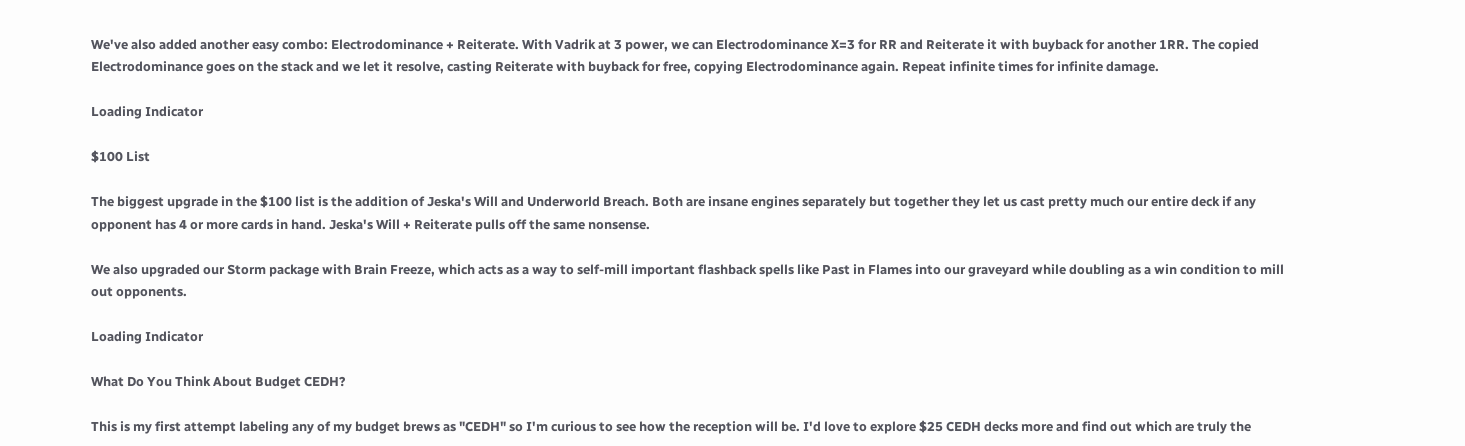We've also added another easy combo: Electrodominance + Reiterate. With Vadrik at 3 power, we can Electrodominance X=3 for RR and Reiterate it with buyback for another 1RR. The copied Electrodominance goes on the stack and we let it resolve, casting Reiterate with buyback for free, copying Electrodominance again. Repeat infinite times for infinite damage.

Loading Indicator

$100 List

The biggest upgrade in the $100 list is the addition of Jeska's Will and Underworld Breach. Both are insane engines separately but together they let us cast pretty much our entire deck if any opponent has 4 or more cards in hand. Jeska's Will + Reiterate pulls off the same nonsense.

We also upgraded our Storm package with Brain Freeze, which acts as a way to self-mill important flashback spells like Past in Flames into our graveyard while doubling as a win condition to mill out opponents.

Loading Indicator

What Do You Think About Budget CEDH?

This is my first attempt labeling any of my budget brews as "CEDH" so I'm curious to see how the reception will be. I'd love to explore $25 CEDH decks more and find out which are truly the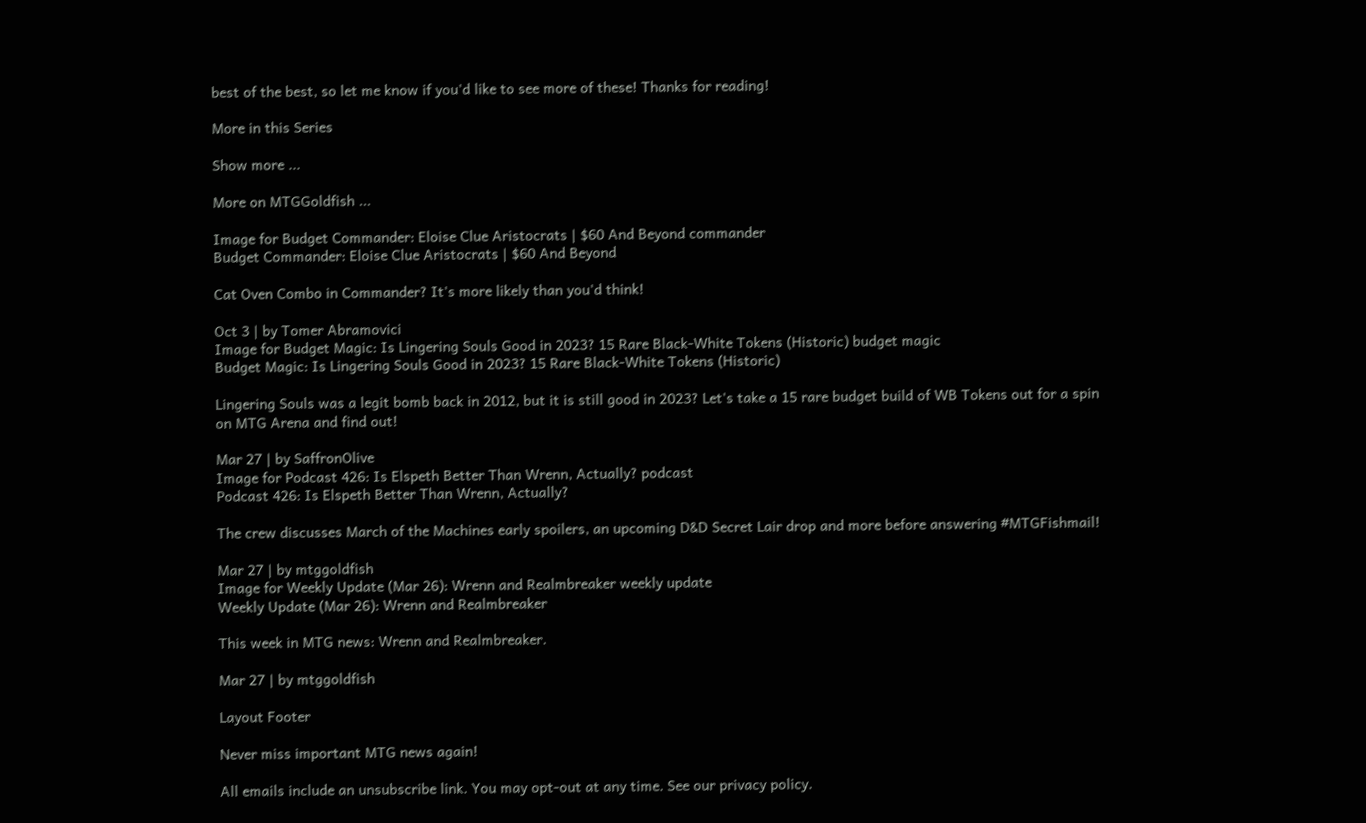best of the best, so let me know if you'd like to see more of these! Thanks for reading!

More in this Series

Show more ...

More on MTGGoldfish ...

Image for Budget Commander: Eloise Clue Aristocrats | $60 And Beyond commander
Budget Commander: Eloise Clue Aristocrats | $60 And Beyond

Cat Oven Combo in Commander? It's more likely than you'd think!

Oct 3 | by Tomer Abramovici
Image for Budget Magic: Is Lingering Souls Good in 2023? 15 Rare Black-White Tokens (Historic) budget magic
Budget Magic: Is Lingering Souls Good in 2023? 15 Rare Black-White Tokens (Historic)

Lingering Souls was a legit bomb back in 2012, but it is still good in 2023? Let's take a 15 rare budget build of WB Tokens out for a spin on MTG Arena and find out!

Mar 27 | by SaffronOlive
Image for Podcast 426: Is Elspeth Better Than Wrenn, Actually? podcast
Podcast 426: Is Elspeth Better Than Wrenn, Actually?

The crew discusses March of the Machines early spoilers, an upcoming D&D Secret Lair drop and more before answering #MTGFishmail!

Mar 27 | by mtggoldfish
Image for Weekly Update (Mar 26): Wrenn and Realmbreaker weekly update
Weekly Update (Mar 26): Wrenn and Realmbreaker

This week in MTG news: Wrenn and Realmbreaker.

Mar 27 | by mtggoldfish

Layout Footer

Never miss important MTG news again!

All emails include an unsubscribe link. You may opt-out at any time. See our privacy policy.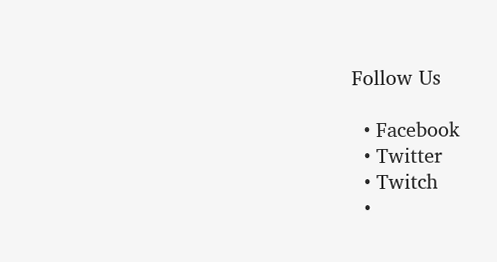Follow Us

  • Facebook
  • Twitter
  • Twitch
  •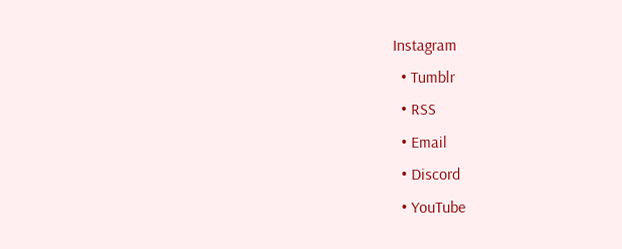Instagram
  • Tumblr
  • RSS
  • Email
  • Discord
  • YouTube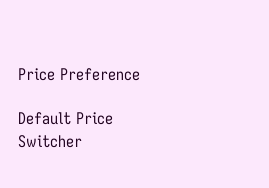Price Preference

Default Price Switcher